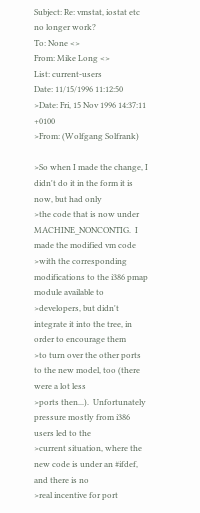Subject: Re: vmstat, iostat etc no longer work?
To: None <>
From: Mike Long <>
List: current-users
Date: 11/15/1996 11:12:50
>Date: Fri, 15 Nov 1996 14:37:11 +0100
>From: (Wolfgang Solfrank)

>So when I made the change, I didn't do it in the form it is now, but had only
>the code that is now under MACHINE_NONCONTIG.  I made the modified vm code
>with the corresponding modifications to the i386 pmap module available to
>developers, but didn't integrate it into the tree, in order to encourage them
>to turn over the other ports to the new model, too (there were a lot less
>ports then...).  Unfortunately pressure mostly from i386 users led to the
>current situation, where the new code is under an #ifdef, and there is no
>real incentive for port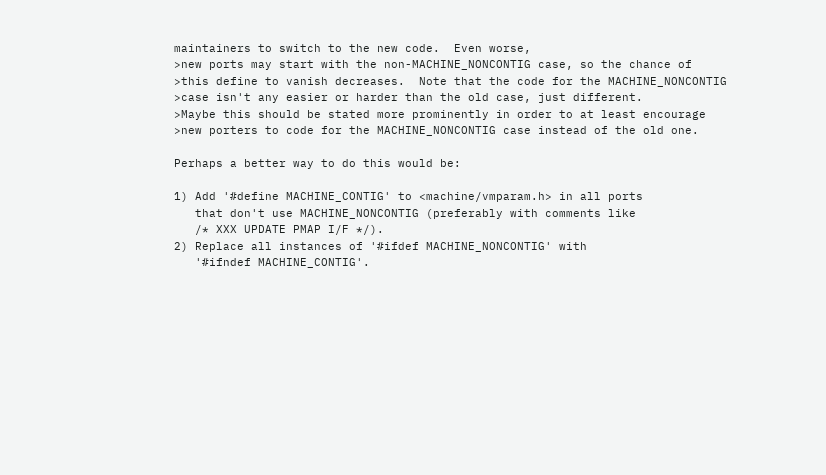maintainers to switch to the new code.  Even worse,
>new ports may start with the non-MACHINE_NONCONTIG case, so the chance of
>this define to vanish decreases.  Note that the code for the MACHINE_NONCONTIG
>case isn't any easier or harder than the old case, just different.
>Maybe this should be stated more prominently in order to at least encourage
>new porters to code for the MACHINE_NONCONTIG case instead of the old one.

Perhaps a better way to do this would be:

1) Add '#define MACHINE_CONTIG' to <machine/vmparam.h> in all ports
   that don't use MACHINE_NONCONTIG (preferably with comments like
   /* XXX UPDATE PMAP I/F */).
2) Replace all instances of '#ifdef MACHINE_NONCONTIG' with
   '#ifndef MACHINE_CONTIG'.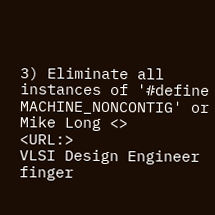3) Eliminate all instances of '#define MACHINE_NONCONTIG' or
Mike Long <>     <URL:>
VLSI Design Engineer         finger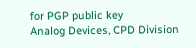for PGP public key
Analog Devices, CPD Division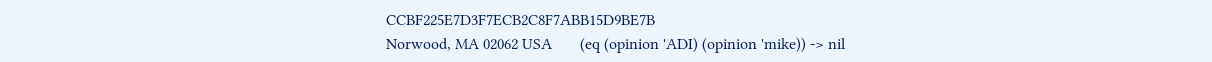CCBF225E7D3F7ECB2C8F7ABB15D9BE7B
Norwood, MA 02062 USA       (eq (opinion 'ADI) (opinion 'mike)) -> nil